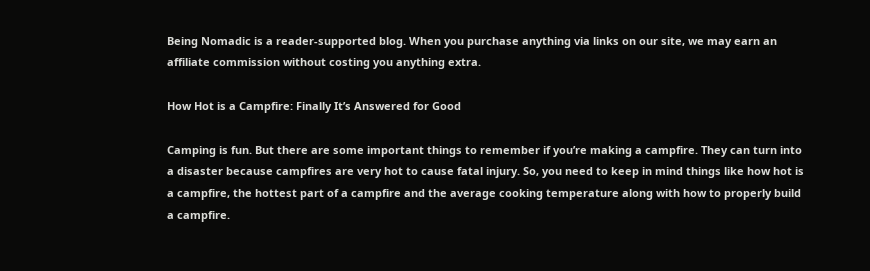Being Nomadic is a reader-supported blog. When you purchase anything via links on our site, we may earn an affiliate commission without costing you anything extra.

How Hot is a Campfire: Finally It’s Answered for Good

Camping is fun. But there are some important things to remember if you’re making a campfire. They can turn into a disaster because campfires are very hot to cause fatal injury. So, you need to keep in mind things like how hot is a campfire, the hottest part of a campfire and the average cooking temperature along with how to properly build a campfire.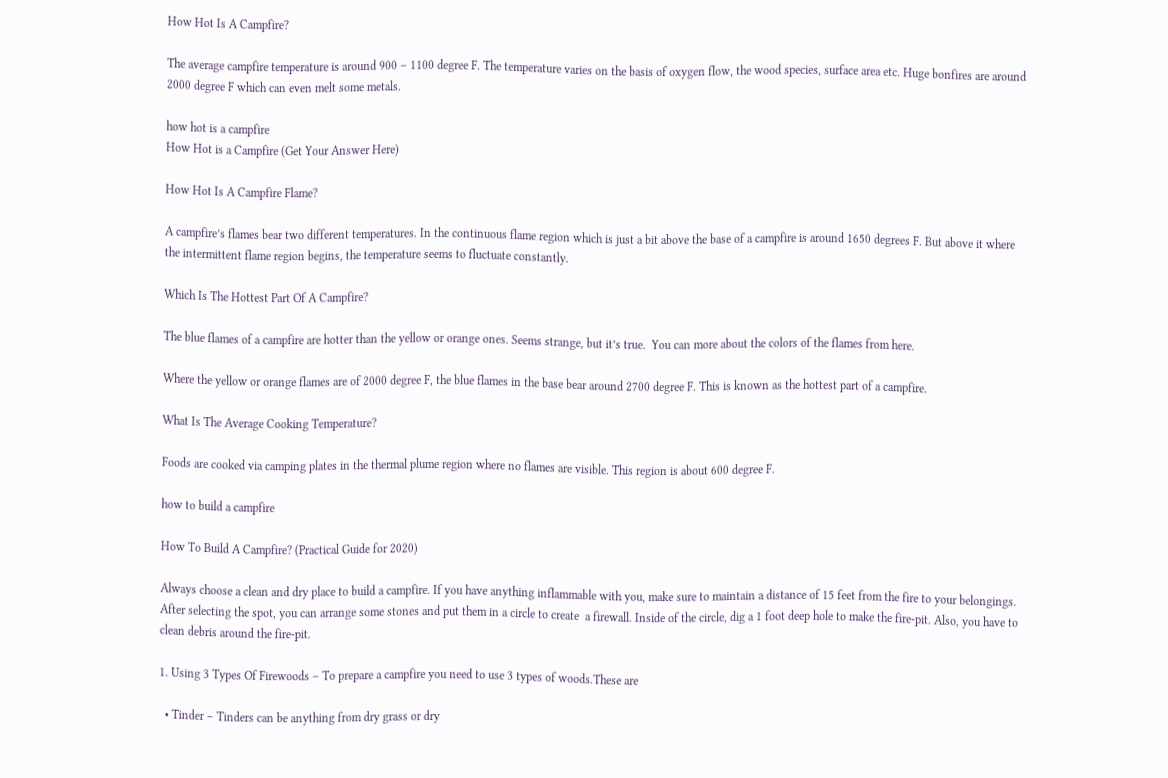How Hot Is A Campfire?

The average campfire temperature is around 900 – 1100 degree F. The temperature varies on the basis of oxygen flow, the wood species, surface area etc. Huge bonfires are around 2000 degree F which can even melt some metals.

how hot is a campfire
How Hot is a Campfire (Get Your Answer Here)

How Hot Is A Campfire Flame?

A campfire’s flames bear two different temperatures. In the continuous flame region which is just a bit above the base of a campfire is around 1650 degrees F. But above it where the intermittent flame region begins, the temperature seems to fluctuate constantly.

Which Is The Hottest Part Of A Campfire?

The blue flames of a campfire are hotter than the yellow or orange ones. Seems strange, but it’s true.  You can more about the colors of the flames from here.

Where the yellow or orange flames are of 2000 degree F, the blue flames in the base bear around 2700 degree F. This is known as the hottest part of a campfire.

What Is The Average Cooking Temperature?

Foods are cooked via camping plates in the thermal plume region where no flames are visible. This region is about 600 degree F.

how to build a campfire

How To Build A Campfire? (Practical Guide for 2020)

Always choose a clean and dry place to build a campfire. If you have anything inflammable with you, make sure to maintain a distance of 15 feet from the fire to your belongings. After selecting the spot, you can arrange some stones and put them in a circle to create  a firewall. Inside of the circle, dig a 1 foot deep hole to make the fire-pit. Also, you have to clean debris around the fire-pit.

1. Using 3 Types Of Firewoods – To prepare a campfire you need to use 3 types of woods.These are

  • Tinder – Tinders can be anything from dry grass or dry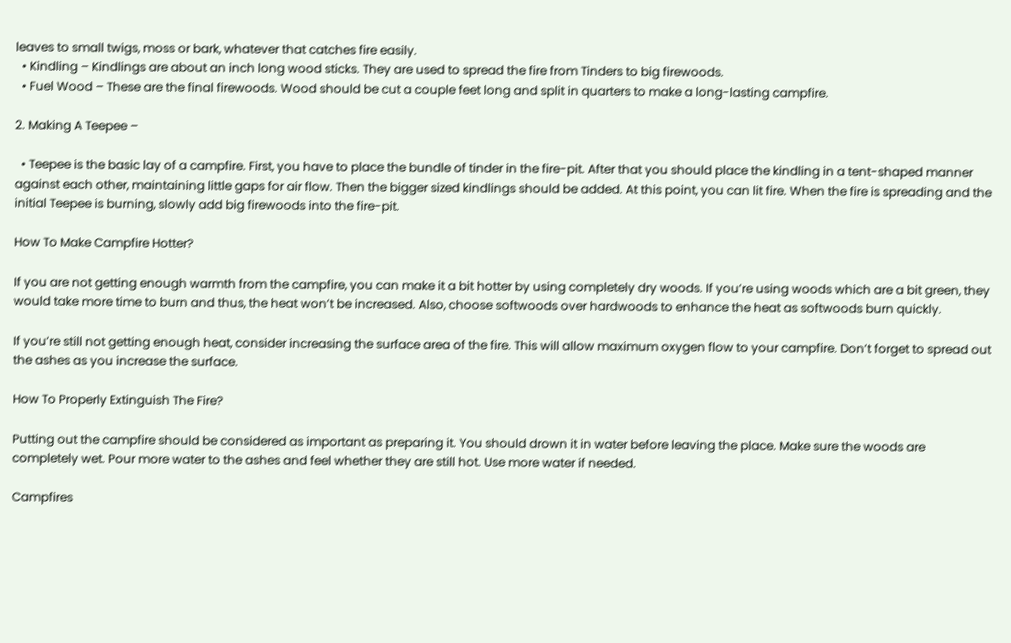leaves to small twigs, moss or bark, whatever that catches fire easily.
  • Kindling – Kindlings are about an inch long wood sticks. They are used to spread the fire from Tinders to big firewoods.
  • Fuel Wood – These are the final firewoods. Wood should be cut a couple feet long and split in quarters to make a long-lasting campfire.

2. Making A Teepee –

  • Teepee is the basic lay of a campfire. First, you have to place the bundle of tinder in the fire-pit. After that you should place the kindling in a tent-shaped manner against each other, maintaining little gaps for air flow. Then the bigger sized kindlings should be added. At this point, you can lit fire. When the fire is spreading and the initial Teepee is burning, slowly add big firewoods into the fire-pit.

How To Make Campfire Hotter?

If you are not getting enough warmth from the campfire, you can make it a bit hotter by using completely dry woods. If you’re using woods which are a bit green, they would take more time to burn and thus, the heat won’t be increased. Also, choose softwoods over hardwoods to enhance the heat as softwoods burn quickly.

If you’re still not getting enough heat, consider increasing the surface area of the fire. This will allow maximum oxygen flow to your campfire. Don’t forget to spread out the ashes as you increase the surface.

How To Properly Extinguish The Fire?

Putting out the campfire should be considered as important as preparing it. You should drown it in water before leaving the place. Make sure the woods are completely wet. Pour more water to the ashes and feel whether they are still hot. Use more water if needed.

Campfires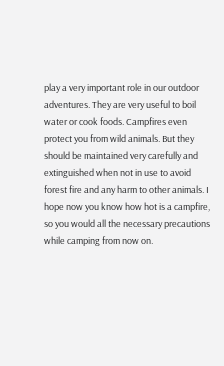play a very important role in our outdoor adventures. They are very useful to boil water or cook foods. Campfires even protect you from wild animals. But they should be maintained very carefully and extinguished when not in use to avoid forest fire and any harm to other animals. I hope now you know how hot is a campfire, so you would all the necessary precautions while camping from now on.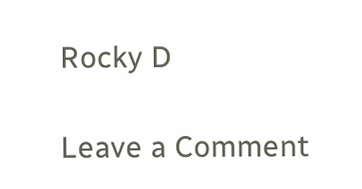Rocky D

Leave a Comment